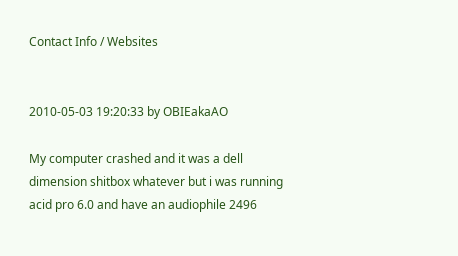Contact Info / Websites


2010-05-03 19:20:33 by OBIEakaAO

My computer crashed and it was a dell dimension shitbox whatever but i was running acid pro 6.0 and have an audiophile 2496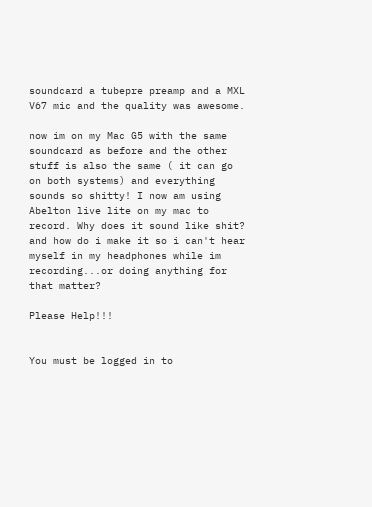soundcard a tubepre preamp and a MXL V67 mic and the quality was awesome.

now im on my Mac G5 with the same soundcard as before and the other stuff is also the same ( it can go on both systems) and everything sounds so shitty! I now am using Abelton live lite on my mac to record. Why does it sound like shit? and how do i make it so i can't hear myself in my headphones while im recording...or doing anything for that matter?

Please Help!!!


You must be logged in to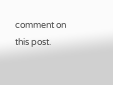comment on this post.